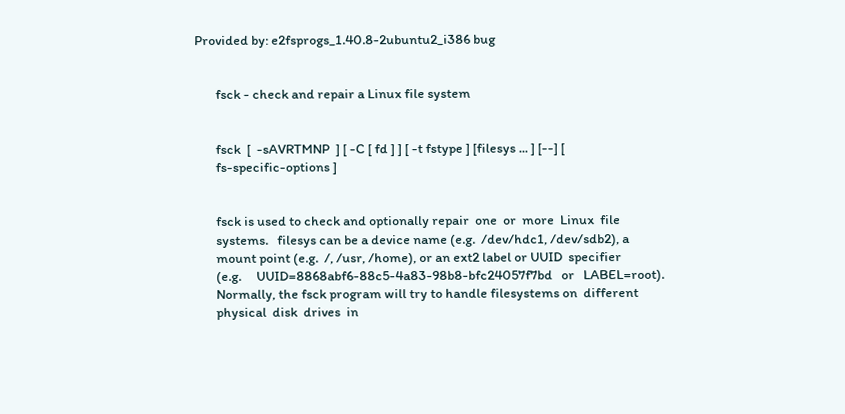Provided by: e2fsprogs_1.40.8-2ubuntu2_i386 bug


       fsck - check and repair a Linux file system


       fsck  [  -sAVRTMNP  ] [ -C [ fd ] ] [ -t fstype ] [filesys ... ] [--] [
       fs-specific-options ]


       fsck is used to check and optionally repair  one  or  more  Linux  file
       systems.   filesys can be a device name (e.g.  /dev/hdc1, /dev/sdb2), a
       mount point (e.g.  /, /usr, /home), or an ext2 label or UUID  specifier
       (e.g.     UUID=8868abf6-88c5-4a83-98b8-bfc24057f7bd   or   LABEL=root).
       Normally, the fsck program will try to handle filesystems on  different
       physical  disk  drives  in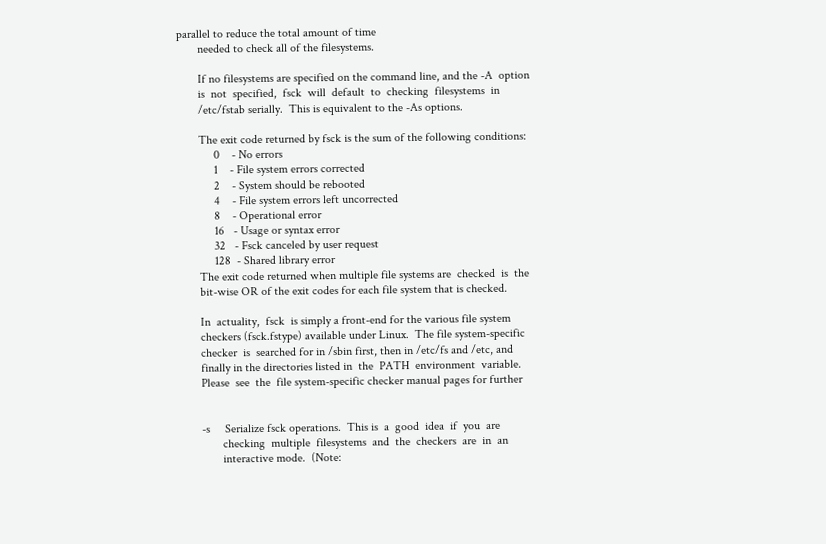parallel to reduce the total amount of time
       needed to check all of the filesystems.

       If no filesystems are specified on the command line, and the -A  option
       is  not  specified,  fsck  will  default  to  checking  filesystems  in
       /etc/fstab serially.  This is equivalent to the -As options.

       The exit code returned by fsck is the sum of the following conditions:
            0    - No errors
            1    - File system errors corrected
            2    - System should be rebooted
            4    - File system errors left uncorrected
            8    - Operational error
            16   - Usage or syntax error
            32   - Fsck canceled by user request
            128  - Shared library error
       The exit code returned when multiple file systems are  checked  is  the
       bit-wise OR of the exit codes for each file system that is checked.

       In  actuality,  fsck  is simply a front-end for the various file system
       checkers (fsck.fstype) available under Linux.  The file system-specific
       checker  is  searched for in /sbin first, then in /etc/fs and /etc, and
       finally in the directories listed in  the  PATH  environment  variable.
       Please  see  the  file system-specific checker manual pages for further


       -s     Serialize fsck operations.  This is  a  good  idea  if  you  are
              checking  multiple  filesystems  and  the  checkers  are  in  an
              interactive mode.  (Note: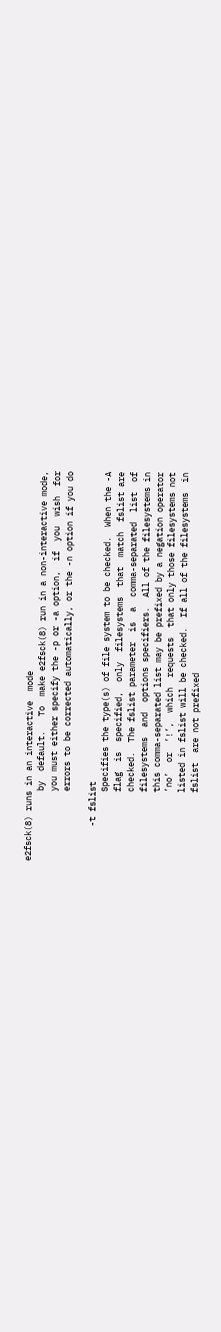e2fsck(8) runs in an interactive  mode
              by  default.   To  make e2fsck(8) run in a non-interactive mode,
              you must either specify the -p or -a option,  if  you  wish  for
              errors to be corrected automatically, or the -n option if you do

       -t fslist
              Specifies the type(s) of file system to be checked.  When the -A
              flag  is  specified,  only  filesystems  that  match  fslist are
              checked.  The fslist parameter  is  a  comma-separated  list  of
              filesystems  and  options specifiers.  All of the filesystems in
              this comma-separated list may be prefixed by a negation operator
              ’no’  or  ’!’,  which  requests  that only those filesystems not
              listed in fslist will be checked.  If all of the filesystems  in
              fslist  are not prefixed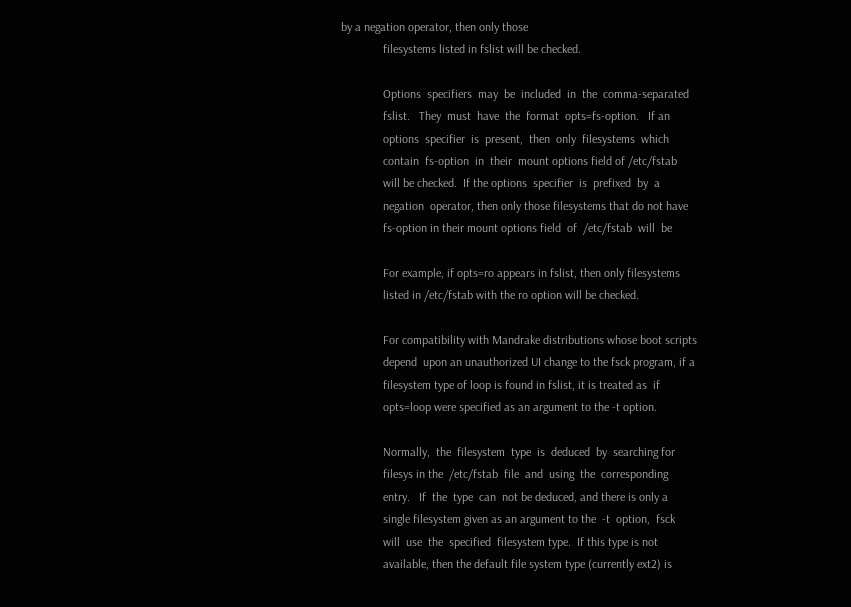by a negation operator, then only those
              filesystems listed in fslist will be checked.

              Options  specifiers  may  be  included  in  the  comma-separated
              fslist.   They  must  have  the  format  opts=fs-option.   If an
              options  specifier  is  present,  then  only  filesystems  which
              contain  fs-option  in  their  mount options field of /etc/fstab
              will be checked.  If the options  specifier  is  prefixed  by  a
              negation  operator, then only those filesystems that do not have
              fs-option in their mount options field  of  /etc/fstab  will  be

              For example, if opts=ro appears in fslist, then only filesystems
              listed in /etc/fstab with the ro option will be checked.

              For compatibility with Mandrake distributions whose boot scripts
              depend  upon an unauthorized UI change to the fsck program, if a
              filesystem type of loop is found in fslist, it is treated as  if
              opts=loop were specified as an argument to the -t option.

              Normally,  the  filesystem  type  is  deduced  by  searching for
              filesys in the  /etc/fstab  file  and  using  the  corresponding
              entry.   If  the  type  can  not be deduced, and there is only a
              single filesystem given as an argument to the  -t  option,  fsck
              will  use  the  specified  filesystem type.  If this type is not
              available, then the default file system type (currently ext2) is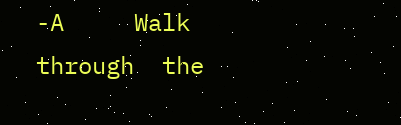-A     Walk  through  the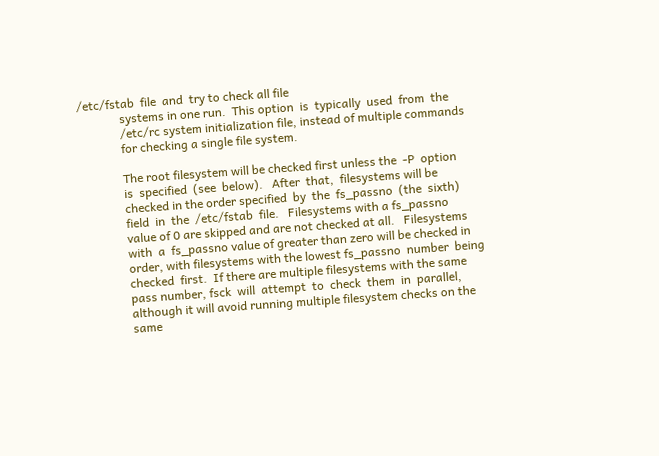/etc/fstab  file  and  try to check all file
              systems in one run.  This option  is  typically  used  from  the
              /etc/rc system initialization file, instead of multiple commands
              for checking a single file system.

              The root filesystem will be checked first unless the  -P  option
              is  specified  (see  below).   After  that,  filesystems will be
              checked in the order specified  by  the  fs_passno  (the  sixth)
              field  in  the  /etc/fstab  file.   Filesystems with a fs_passno
              value of 0 are skipped and are not checked at all.   Filesystems
              with  a  fs_passno value of greater than zero will be checked in
              order, with filesystems with the lowest fs_passno  number  being
              checked  first.  If there are multiple filesystems with the same
              pass number, fsck  will  attempt  to  check  them  in  parallel,
              although it will avoid running multiple filesystem checks on the
              same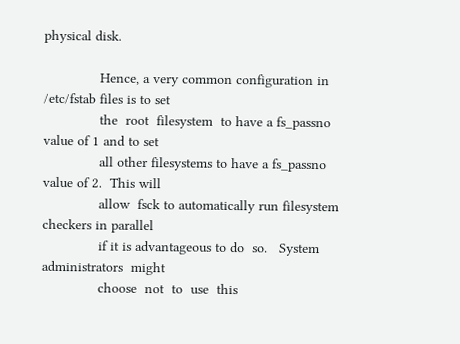physical disk.

              Hence, a very common configuration in /etc/fstab files is to set
              the  root  filesystem  to have a fs_passno value of 1 and to set
              all other filesystems to have a fs_passno value of 2.  This will
              allow  fsck to automatically run filesystem checkers in parallel
              if it is advantageous to do  so.   System  administrators  might
              choose  not  to  use  this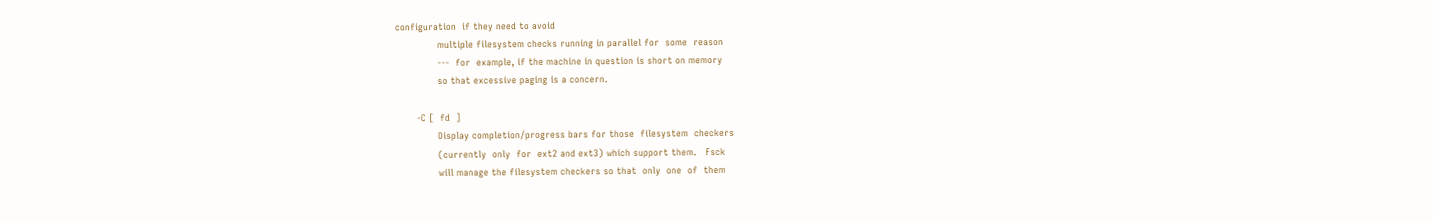configuration  if they need to avoid
              multiple filesystem checks running in parallel for  some  reason
              ---  for  example, if the machine in question is short on memory
              so that excessive paging is a concern.

       -C [  fd  ]
              Display completion/progress bars for those  filesystem  checkers
              (currently  only  for  ext2 and ext3) which support them.   Fsck
              will manage the filesystem checkers so that  only  one  of  them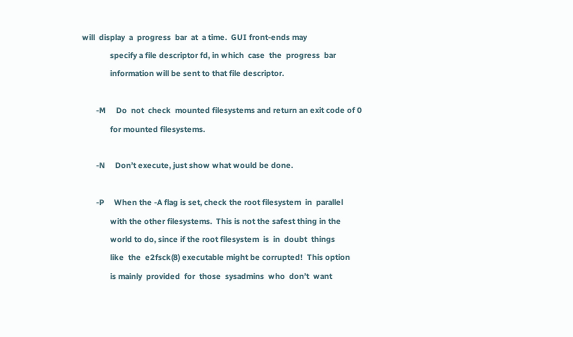will  display  a  progress  bar  at  a time.  GUI front-ends may
              specify a file descriptor fd, in which  case  the  progress  bar
              information will be sent to that file descriptor.

       -M     Do  not  check  mounted filesystems and return an exit code of 0
              for mounted filesystems.

       -N     Don’t execute, just show what would be done.

       -P     When the -A flag is set, check the root filesystem  in  parallel
              with the other filesystems.  This is not the safest thing in the
              world to do, since if the root filesystem  is  in  doubt  things
              like  the  e2fsck(8) executable might be corrupted!  This option
              is mainly  provided  for  those  sysadmins  who  don’t  want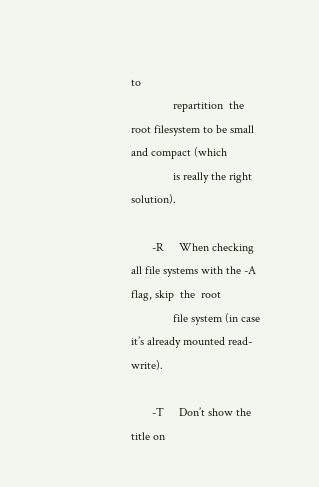to
              repartition  the  root filesystem to be small and compact (which
              is really the right solution).

       -R     When checking all file systems with the -A flag, skip  the  root
              file system (in case it’s already mounted read-write).

       -T     Don’t show the title on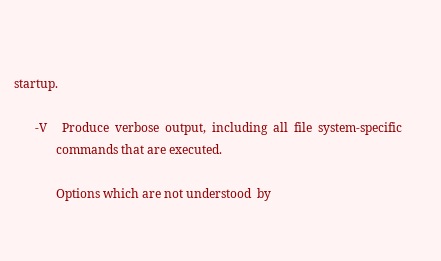startup.

       -V     Produce  verbose  output,  including  all  file  system-specific
              commands that are executed.

              Options which are not understood  by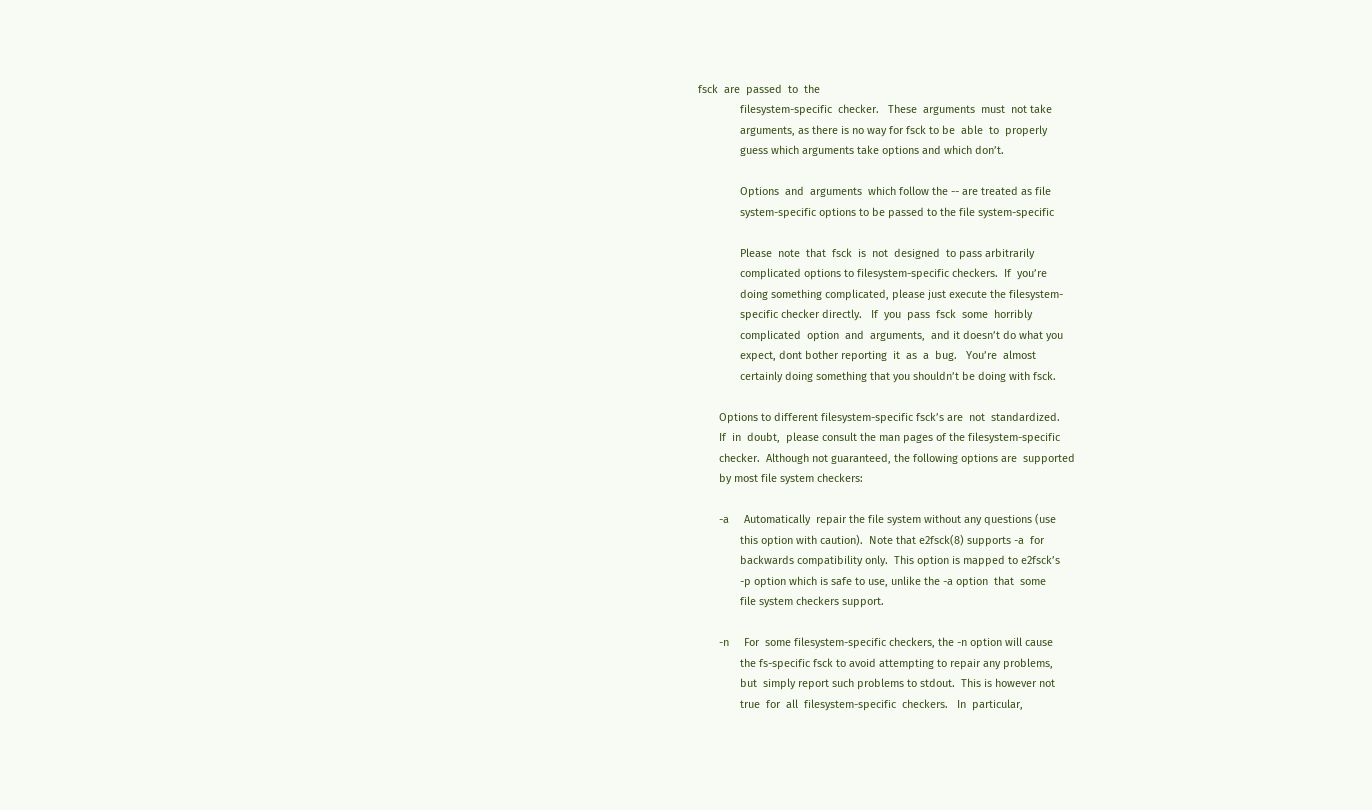fsck  are  passed  to  the
              filesystem-specific  checker.   These  arguments  must  not take
              arguments, as there is no way for fsck to be  able  to  properly
              guess which arguments take options and which don’t.

              Options  and  arguments  which follow the -- are treated as file
              system-specific options to be passed to the file system-specific

              Please  note  that  fsck  is  not  designed  to pass arbitrarily
              complicated options to filesystem-specific checkers.  If  you’re
              doing something complicated, please just execute the filesystem-
              specific checker directly.   If  you  pass  fsck  some  horribly
              complicated  option  and  arguments,  and it doesn’t do what you
              expect, dont bother reporting  it  as  a  bug.   You’re  almost
              certainly doing something that you shouldn’t be doing with fsck.

       Options to different filesystem-specific fsck’s are  not  standardized.
       If  in  doubt,  please consult the man pages of the filesystem-specific
       checker.  Although not guaranteed, the following options are  supported
       by most file system checkers:

       -a     Automatically  repair the file system without any questions (use
              this option with caution).  Note that e2fsck(8) supports -a  for
              backwards compatibility only.  This option is mapped to e2fsck’s
              -p option which is safe to use, unlike the -a option  that  some
              file system checkers support.

       -n     For  some filesystem-specific checkers, the -n option will cause
              the fs-specific fsck to avoid attempting to repair any problems,
              but  simply report such problems to stdout.  This is however not
              true  for  all  filesystem-specific  checkers.   In  particular,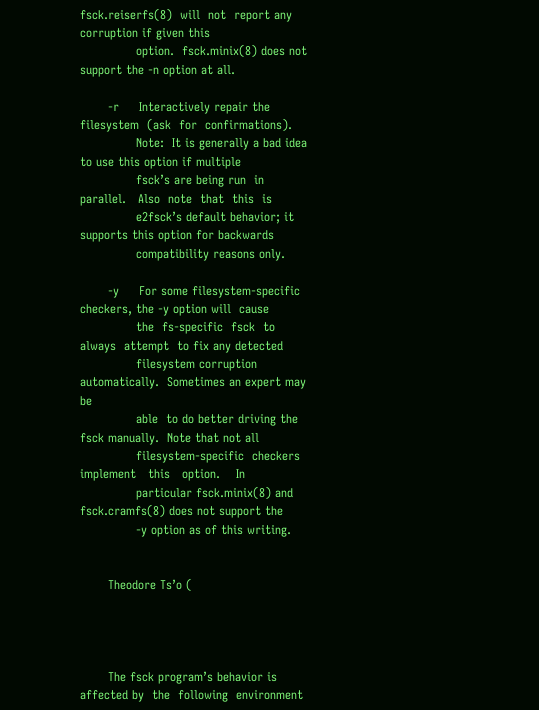fsck.reiserfs(8)  will  not  report any corruption if given this
              option.  fsck.minix(8) does not support the -n option at all.

       -r     Interactively repair the  filesystem  (ask  for  confirmations).
              Note:  It is generally a bad idea to use this option if multiple
              fsck’s are being run  in  parallel.   Also  note  that  this  is
              e2fsck’s default behavior; it supports this option for backwards
              compatibility reasons only.

       -y     For some filesystem-specific checkers, the -y option will  cause
              the  fs-specific  fsck  to  always  attempt  to fix any detected
              filesystem corruption automatically.  Sometimes an expert may be
              able  to do better driving the fsck manually.  Note that not all
              filesystem-specific  checkers   implement   this   option.    In
              particular fsck.minix(8) and fsck.cramfs(8) does not support the
              -y option as of this writing.


       Theodore Ts’o (




       The fsck program’s behavior is affected by  the  following  environment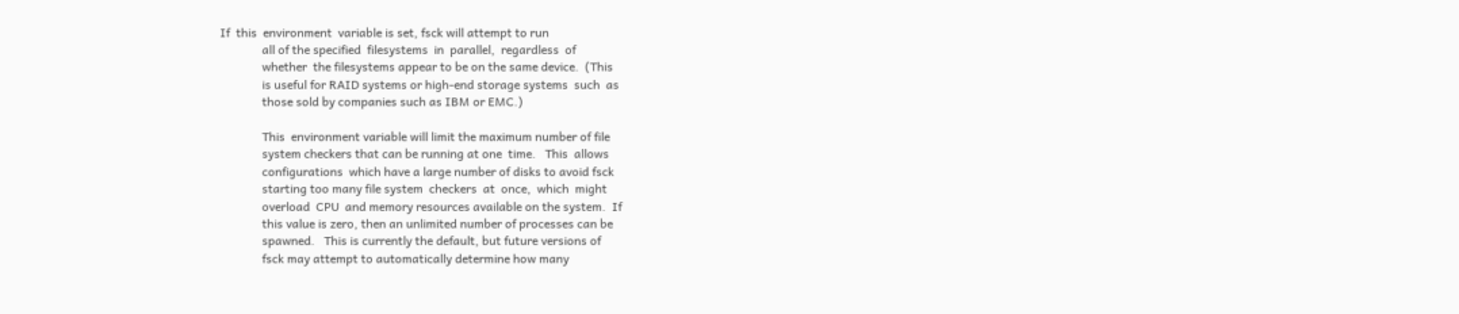If  this  environment  variable is set, fsck will attempt to run
              all of the specified  filesystems  in  parallel,  regardless  of
              whether  the filesystems appear to be on the same device.  (This
              is useful for RAID systems or high-end storage systems  such  as
              those sold by companies such as IBM or EMC.)

              This  environment variable will limit the maximum number of file
              system checkers that can be running at one  time.   This  allows
              configurations  which have a large number of disks to avoid fsck
              starting too many file system  checkers  at  once,  which  might
              overload  CPU  and memory resources available on the system.  If
              this value is zero, then an unlimited number of processes can be
              spawned.   This is currently the default, but future versions of
              fsck may attempt to automatically determine how many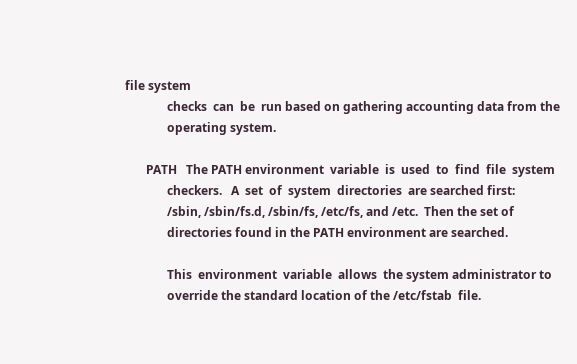file system
              checks  can  be  run based on gathering accounting data from the
              operating system.

       PATH   The PATH environment  variable  is  used  to  find  file  system
              checkers.   A  set  of  system  directories  are searched first:
              /sbin, /sbin/fs.d, /sbin/fs, /etc/fs, and /etc.  Then the set of
              directories found in the PATH environment are searched.

              This  environment  variable  allows  the system administrator to
              override the standard location of the /etc/fstab  file.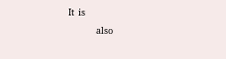It  is
              also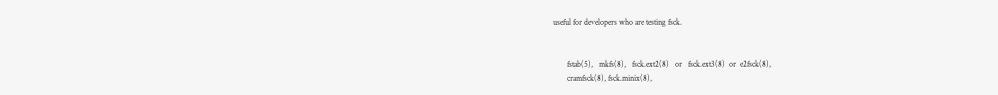useful for developers who are testing fsck.


       fstab(5),   mkfs(8),   fsck.ext2(8)   or   fsck.ext3(8)  or  e2fsck(8),
       cramfsck(8), fsck.minix(8),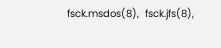fsck.msdos(8),  fsck.jfs(8),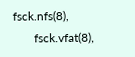fsck.nfs(8),
       fsck.vfat(8),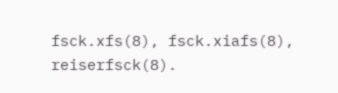fsck.xfs(8), fsck.xiafs(8), reiserfsck(8).